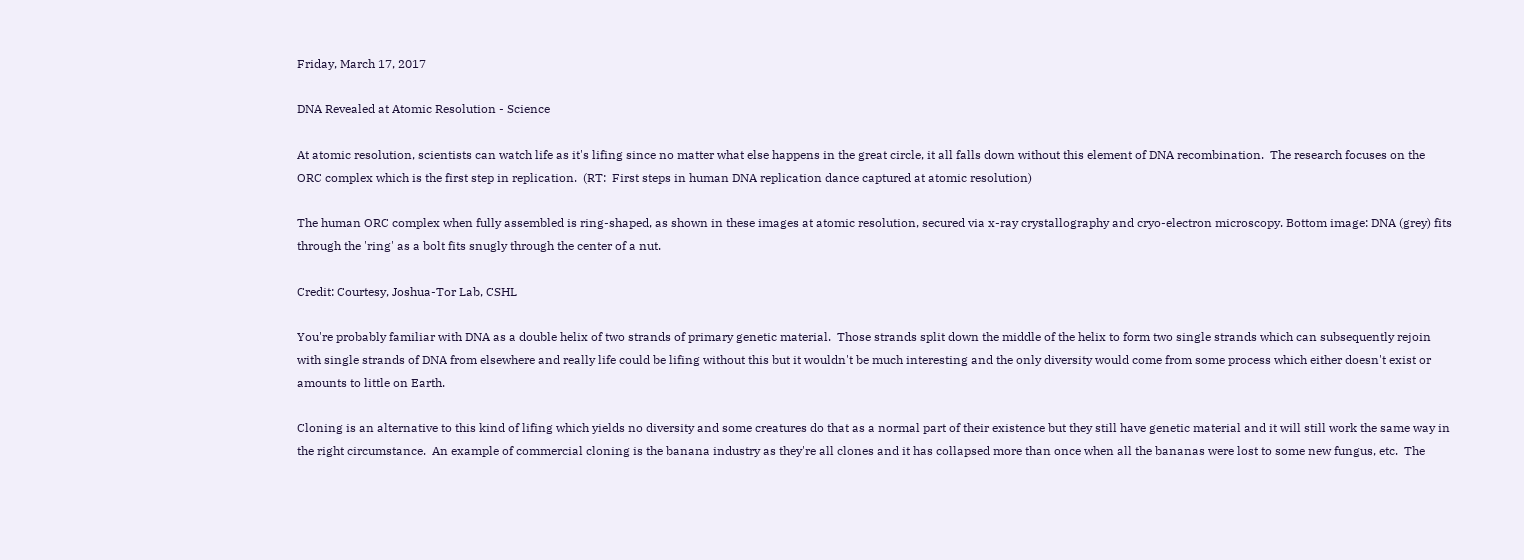Friday, March 17, 2017

DNA Revealed at Atomic Resolution - Science

At atomic resolution, scientists can watch life as it's lifing since no matter what else happens in the great circle, it all falls down without this element of DNA recombination.  The research focuses on the ORC complex which is the first step in replication.  (RT:  First steps in human DNA replication dance captured at atomic resolution)

The human ORC complex when fully assembled is ring-shaped, as shown in these images at atomic resolution, secured via x-ray crystallography and cryo-electron microscopy. Bottom image: DNA (grey) fits through the 'ring' as a bolt fits snugly through the center of a nut.

Credit: Courtesy, Joshua-Tor Lab, CSHL

You're probably familiar with DNA as a double helix of two strands of primary genetic material.  Those strands split down the middle of the helix to form two single strands which can subsequently rejoin with single strands of DNA from elsewhere and really life could be lifing without this but it wouldn't be much interesting and the only diversity would come from some process which either doesn't exist or amounts to little on Earth.

Cloning is an alternative to this kind of lifing which yields no diversity and some creatures do that as a normal part of their existence but they still have genetic material and it will still work the same way in the right circumstance.  An example of commercial cloning is the banana industry as they're all clones and it has collapsed more than once when all the bananas were lost to some new fungus, etc.  The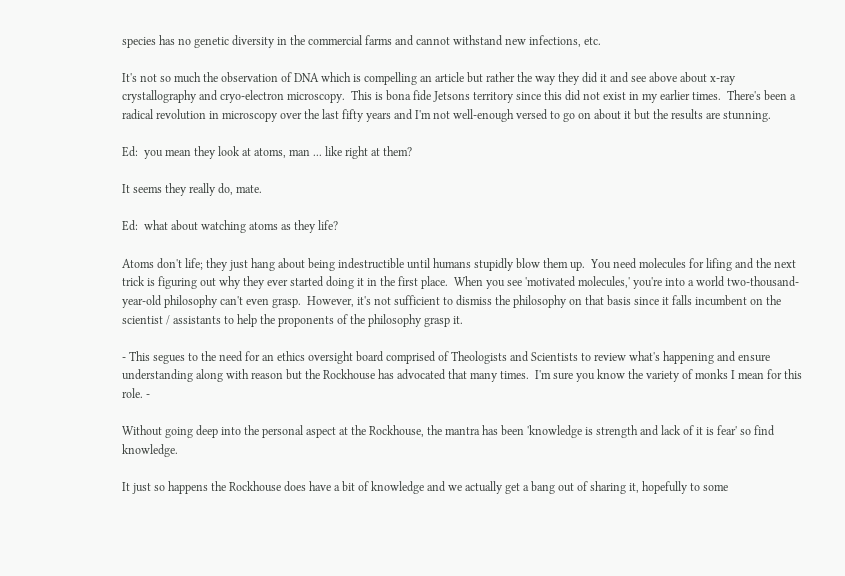species has no genetic diversity in the commercial farms and cannot withstand new infections, etc.

It's not so much the observation of DNA which is compelling an article but rather the way they did it and see above about x-ray crystallography and cryo-electron microscopy.  This is bona fide Jetsons territory since this did not exist in my earlier times.  There's been a radical revolution in microscopy over the last fifty years and I'm not well-enough versed to go on about it but the results are stunning.

Ed:  you mean they look at atoms, man ... like right at them?

It seems they really do, mate.

Ed:  what about watching atoms as they life?

Atoms don't life; they just hang about being indestructible until humans stupidly blow them up.  You need molecules for lifing and the next trick is figuring out why they ever started doing it in the first place.  When you see 'motivated molecules,' you're into a world two-thousand-year-old philosophy can't even grasp.  However, it's not sufficient to dismiss the philosophy on that basis since it falls incumbent on the scientist / assistants to help the proponents of the philosophy grasp it.

- This segues to the need for an ethics oversight board comprised of Theologists and Scientists to review what's happening and ensure understanding along with reason but the Rockhouse has advocated that many times.  I'm sure you know the variety of monks I mean for this role. -

Without going deep into the personal aspect at the Rockhouse, the mantra has been 'knowledge is strength and lack of it is fear' so find knowledge.

It just so happens the Rockhouse does have a bit of knowledge and we actually get a bang out of sharing it, hopefully to some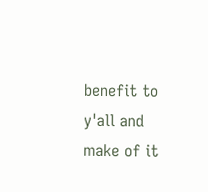benefit to y'all and make of it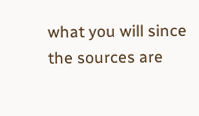what you will since the sources are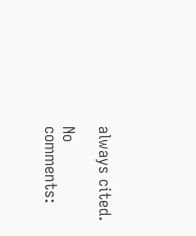always cited.

No comments: